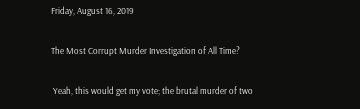Friday, August 16, 2019

The Most Corrupt Murder Investigation of All Time?

 Yeah, this would get my vote; the brutal murder of two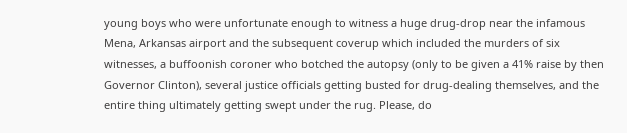young boys who were unfortunate enough to witness a huge drug-drop near the infamous Mena, Arkansas airport and the subsequent coverup which included the murders of six witnesses, a buffoonish coroner who botched the autopsy (only to be given a 41% raise by then Governor Clinton), several justice officials getting busted for drug-dealing themselves, and the entire thing ultimately getting swept under the rug. Please, do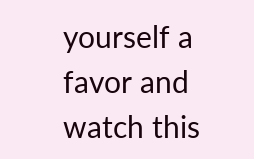yourself a favor and watch this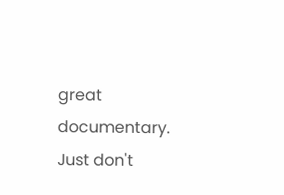great documentary. Just don't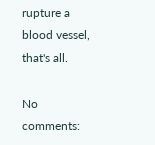rupture a blood vessel, that's all.

No comments: